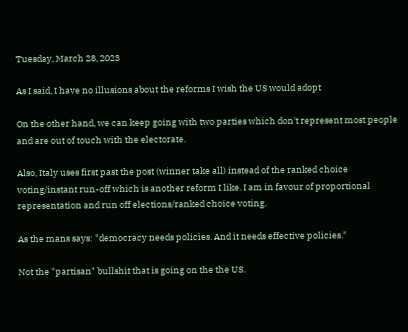Tuesday, March 28, 2023

As I said, I have no illusions about the reforms I wish the US would adopt

On the other hand, we can keep going with two parties which don't represent most people and are out of touch with the electorate.

Also, Italy uses first past the post (winner take all) instead of the ranked choice voting/instant run-off which is another reform I like. I am in favour of proportional representation and run off elections/ranked choice voting.

As the mans says: "democracy needs policies. And it needs effective policies."

Not the "partisan" bullshit that is going on the the US.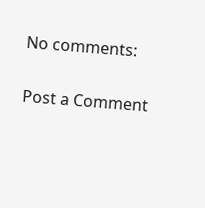No comments:

Post a Comment